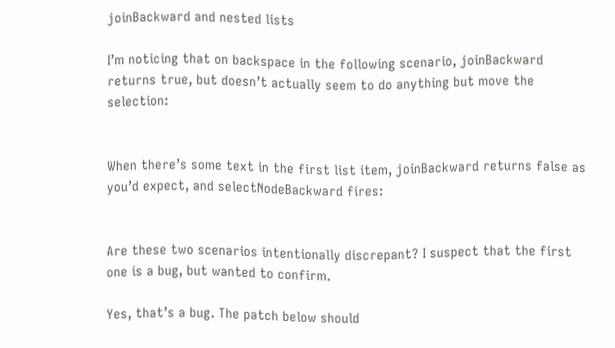joinBackward and nested lists

I’m noticing that on backspace in the following scenario, joinBackward returns true, but doesn’t actually seem to do anything but move the selection:


When there’s some text in the first list item, joinBackward returns false as you’d expect, and selectNodeBackward fires:


Are these two scenarios intentionally discrepant? I suspect that the first one is a bug, but wanted to confirm.

Yes, that’s a bug. The patch below should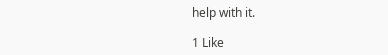help with it.

1 Like